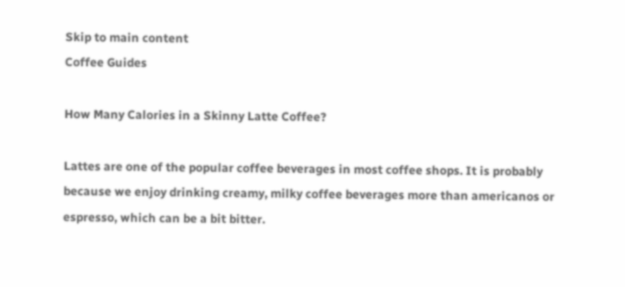Skip to main content
Coffee Guides

How Many Calories in a Skinny Latte Coffee?

Lattes are one of the popular coffee beverages in most coffee shops. It is probably because we enjoy drinking creamy, milky coffee beverages more than americanos or espresso, which can be a bit bitter.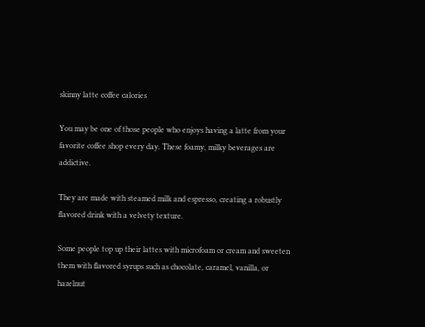skinny latte coffee calories

You may be one of those people who enjoys having a latte from your favorite coffee shop every day. These foamy, milky beverages are addictive.

They are made with steamed milk and espresso, creating a robustly flavored drink with a velvety texture.

Some people top up their lattes with microfoam or cream and sweeten them with flavored syrups such as chocolate, caramel, vanilla, or hazelnut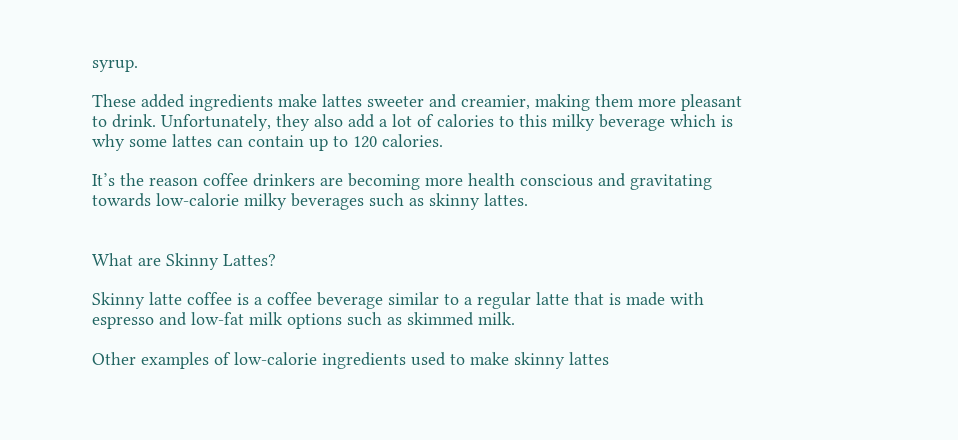syrup.

These added ingredients make lattes sweeter and creamier, making them more pleasant to drink. Unfortunately, they also add a lot of calories to this milky beverage which is why some lattes can contain up to 120 calories.

It’s the reason coffee drinkers are becoming more health conscious and gravitating towards low-calorie milky beverages such as skinny lattes.


What are Skinny Lattes?

Skinny latte coffee is a coffee beverage similar to a regular latte that is made with espresso and low-fat milk options such as skimmed milk.

Other examples of low-calorie ingredients used to make skinny lattes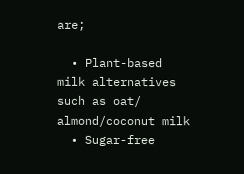are;

  • Plant-based milk alternatives such as oat/ almond/coconut milk
  • Sugar-free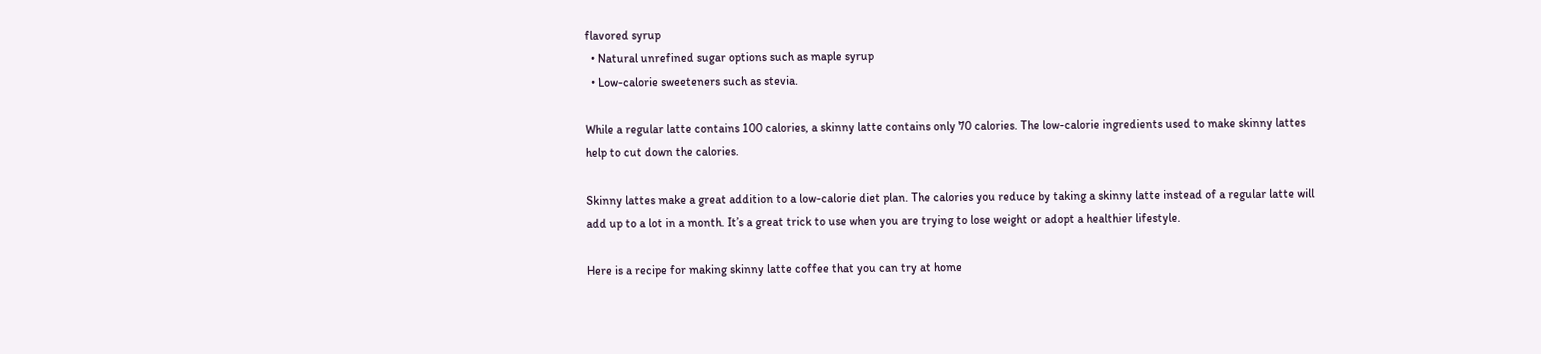flavored syrup
  • Natural unrefined sugar options such as maple syrup
  • Low-calorie sweeteners such as stevia.

While a regular latte contains 100 calories, a skinny latte contains only 70 calories. The low-calorie ingredients used to make skinny lattes help to cut down the calories.

Skinny lattes make a great addition to a low-calorie diet plan. The calories you reduce by taking a skinny latte instead of a regular latte will add up to a lot in a month. It’s a great trick to use when you are trying to lose weight or adopt a healthier lifestyle.

Here is a recipe for making skinny latte coffee that you can try at home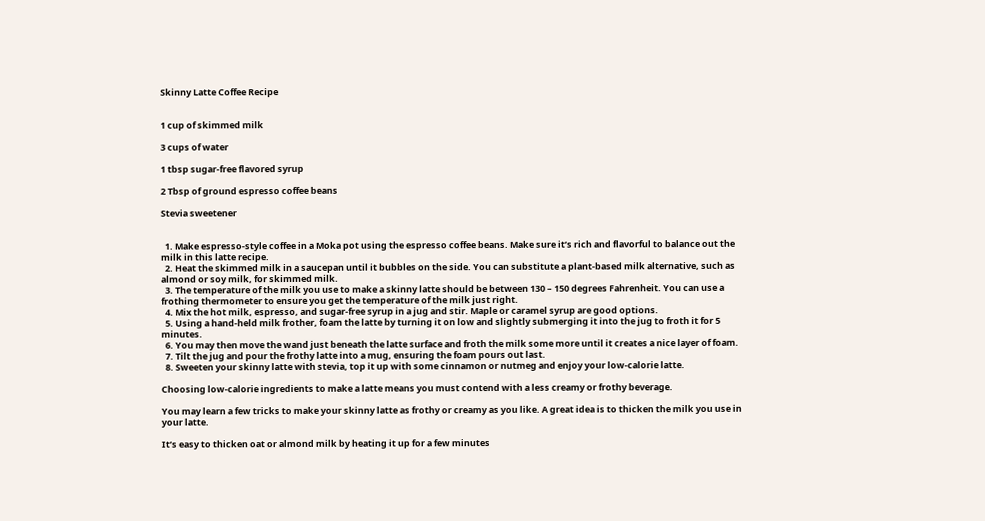Skinny Latte Coffee Recipe


1 cup of skimmed milk

3 cups of water

1 tbsp sugar-free flavored syrup

2 Tbsp of ground espresso coffee beans

Stevia sweetener


  1. Make espresso-style coffee in a Moka pot using the espresso coffee beans. Make sure it’s rich and flavorful to balance out the milk in this latte recipe.
  2. Heat the skimmed milk in a saucepan until it bubbles on the side. You can substitute a plant-based milk alternative, such as almond or soy milk, for skimmed milk.
  3. The temperature of the milk you use to make a skinny latte should be between 130 – 150 degrees Fahrenheit. You can use a frothing thermometer to ensure you get the temperature of the milk just right.
  4. Mix the hot milk, espresso, and sugar-free syrup in a jug and stir. Maple or caramel syrup are good options.
  5. Using a hand-held milk frother, foam the latte by turning it on low and slightly submerging it into the jug to froth it for 5 minutes.
  6. You may then move the wand just beneath the latte surface and froth the milk some more until it creates a nice layer of foam.
  7. Tilt the jug and pour the frothy latte into a mug, ensuring the foam pours out last.
  8. Sweeten your skinny latte with stevia, top it up with some cinnamon or nutmeg and enjoy your low-calorie latte.

Choosing low-calorie ingredients to make a latte means you must contend with a less creamy or frothy beverage.

You may learn a few tricks to make your skinny latte as frothy or creamy as you like. A great idea is to thicken the milk you use in your latte.

It’s easy to thicken oat or almond milk by heating it up for a few minutes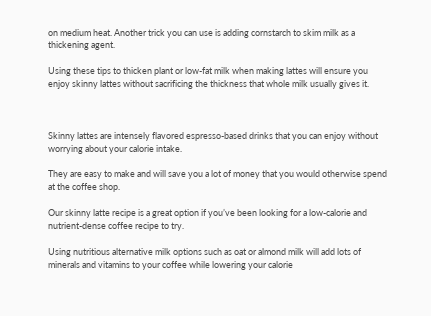on medium heat. Another trick you can use is adding cornstarch to skim milk as a thickening agent.

Using these tips to thicken plant or low-fat milk when making lattes will ensure you enjoy skinny lattes without sacrificing the thickness that whole milk usually gives it.



Skinny lattes are intensely flavored espresso-based drinks that you can enjoy without worrying about your calorie intake.

They are easy to make and will save you a lot of money that you would otherwise spend at the coffee shop.

Our skinny latte recipe is a great option if you’ve been looking for a low-calorie and nutrient-dense coffee recipe to try.

Using nutritious alternative milk options such as oat or almond milk will add lots of minerals and vitamins to your coffee while lowering your calorie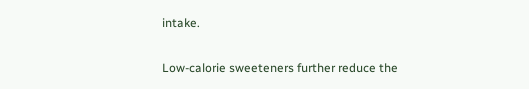intake.

Low-calorie sweeteners further reduce the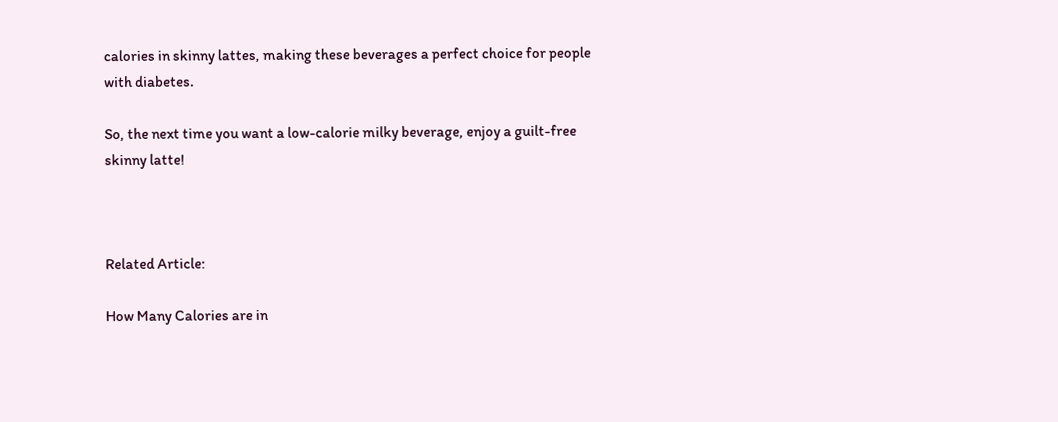calories in skinny lattes, making these beverages a perfect choice for people with diabetes.

So, the next time you want a low-calorie milky beverage, enjoy a guilt-free skinny latte!



Related Article:

How Many Calories are in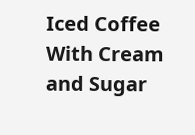Iced Coffee With Cream and Sugar